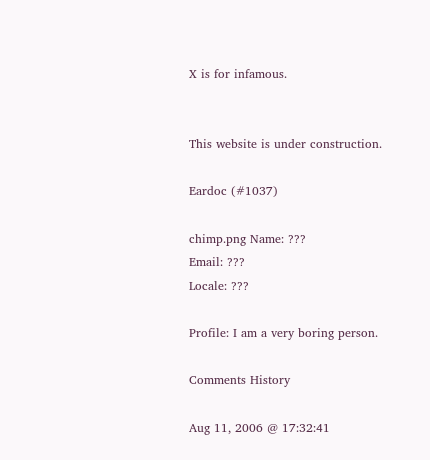X is for infamous.


This website is under construction.

Eardoc (#1037)

chimp.png Name: ???
Email: ???
Locale: ???

Profile: I am a very boring person.

Comments History

Aug 11, 2006 @ 17:32:41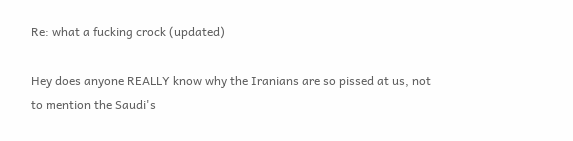Re: what a fucking crock (updated)

Hey does anyone REALLY know why the Iranians are so pissed at us, not to mention the Saudi's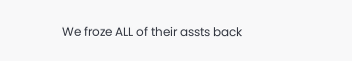We froze ALL of their assts back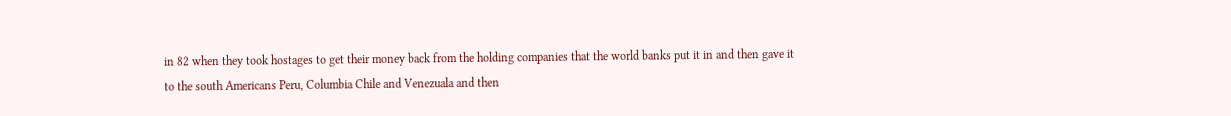in 82 when they took hostages to get their money back from the holding companies that the world banks put it in and then gave it to the south Americans Peru, Columbia Chile and Venezuala and then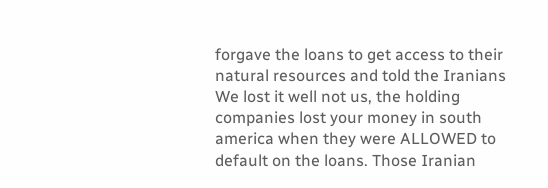forgave the loans to get access to their natural resources and told the Iranians We lost it well not us, the holding companies lost your money in south america when they were ALLOWED to default on the loans. Those Iranian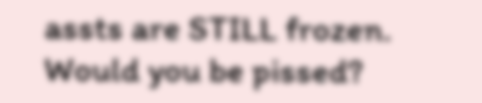assts are STILL frozen. Would you be pissed?